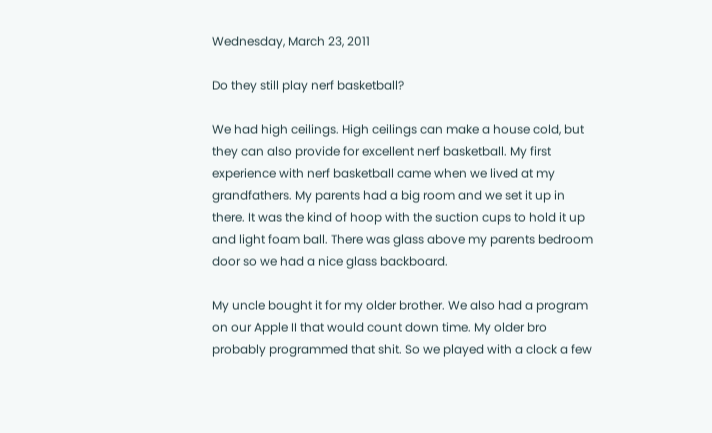Wednesday, March 23, 2011

Do they still play nerf basketball?

We had high ceilings. High ceilings can make a house cold, but they can also provide for excellent nerf basketball. My first experience with nerf basketball came when we lived at my grandfathers. My parents had a big room and we set it up in there. It was the kind of hoop with the suction cups to hold it up and light foam ball. There was glass above my parents bedroom door so we had a nice glass backboard.

My uncle bought it for my older brother. We also had a program on our Apple II that would count down time. My older bro probably programmed that shit. So we played with a clock a few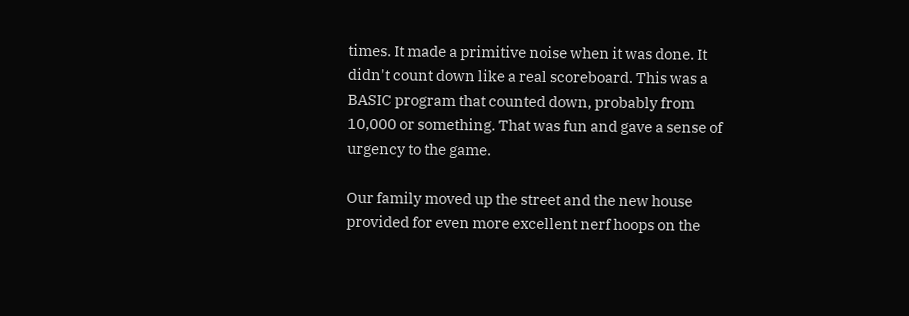times. It made a primitive noise when it was done. It didn't count down like a real scoreboard. This was a BASIC program that counted down, probably from 10,000 or something. That was fun and gave a sense of urgency to the game.

Our family moved up the street and the new house provided for even more excellent nerf hoops on the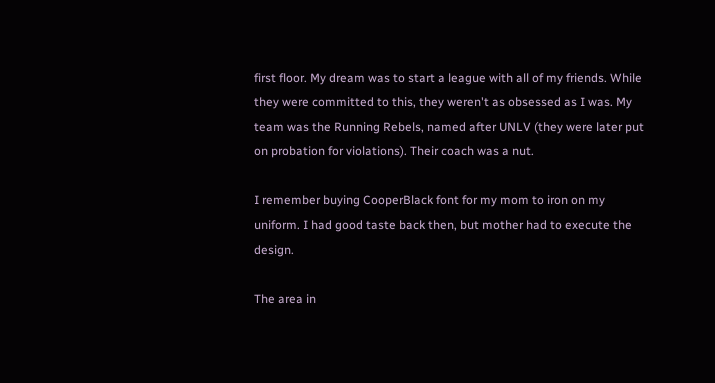first floor. My dream was to start a league with all of my friends. While they were committed to this, they weren't as obsessed as I was. My team was the Running Rebels, named after UNLV (they were later put on probation for violations). Their coach was a nut.

I remember buying CooperBlack font for my mom to iron on my uniform. I had good taste back then, but mother had to execute the design.

The area in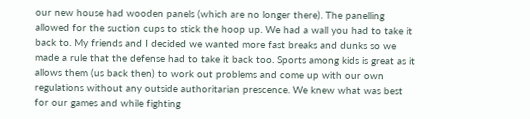our new house had wooden panels (which are no longer there). The panelling allowed for the suction cups to stick the hoop up. We had a wall you had to take it back to. My friends and I decided we wanted more fast breaks and dunks so we made a rule that the defense had to take it back too. Sports among kids is great as it allows them (us back then) to work out problems and come up with our own regulations without any outside authoritarian prescence. We knew what was best for our games and while fighting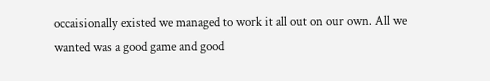occaisionally existed we managed to work it all out on our own. All we wanted was a good game and good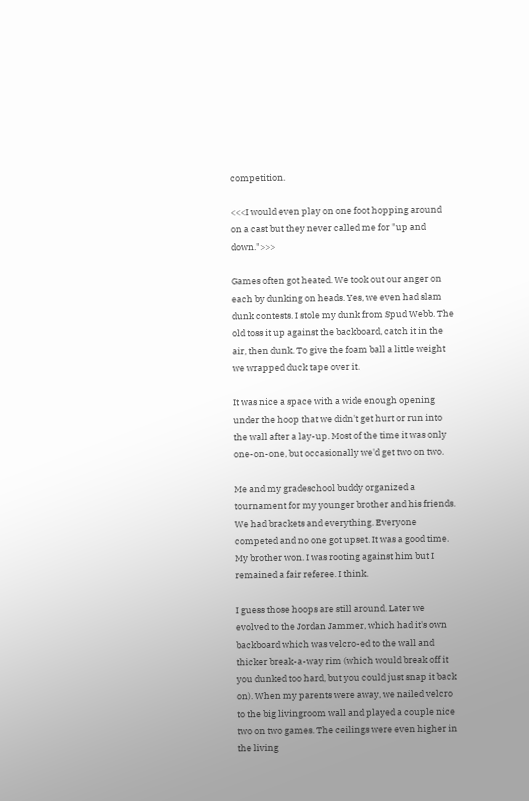competition.

<<<I would even play on one foot hopping around on a cast but they never called me for "up and down.">>>

Games often got heated. We took out our anger on each by dunking on heads. Yes, we even had slam dunk contests. I stole my dunk from Spud Webb. The old toss it up against the backboard, catch it in the air, then dunk. To give the foam ball a little weight we wrapped duck tape over it.

It was nice a space with a wide enough opening under the hoop that we didn't get hurt or run into the wall after a lay-up. Most of the time it was only one-on-one, but occasionally we'd get two on two.

Me and my gradeschool buddy organized a tournament for my younger brother and his friends. We had brackets and everything. Everyone competed and no one got upset. It was a good time. My brother won. I was rooting against him but I remained a fair referee. I think.

I guess those hoops are still around. Later we evolved to the Jordan Jammer, which had it's own backboard which was velcro-ed to the wall and thicker break-a-way rim (which would break off it you dunked too hard, but you could just snap it back on). When my parents were away, we nailed velcro to the big livingroom wall and played a couple nice two on two games. The ceilings were even higher in the living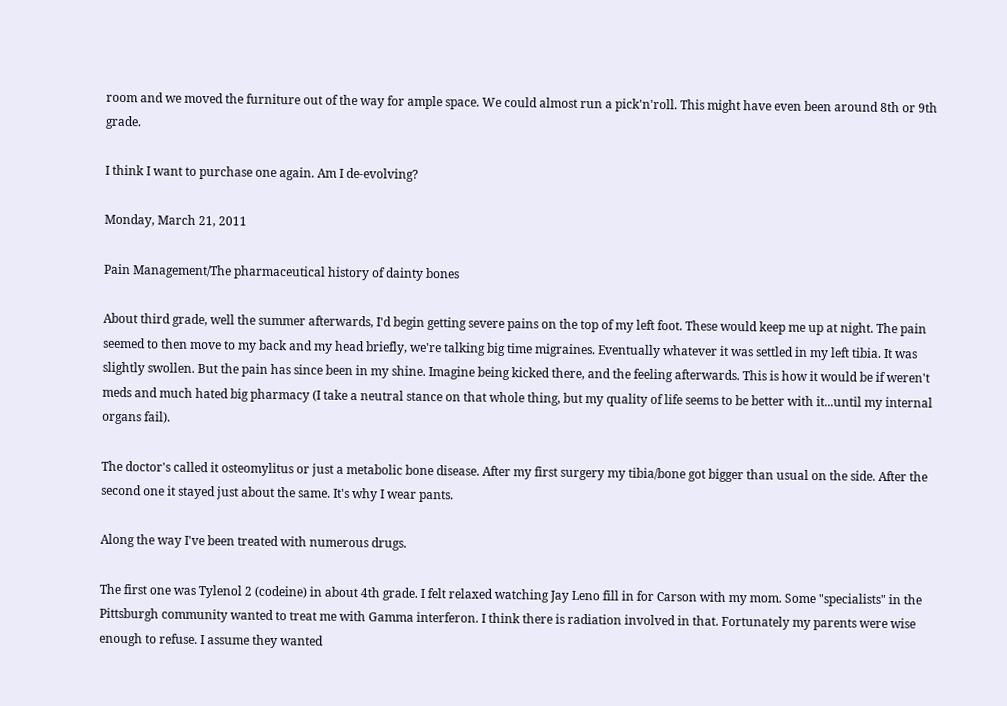room and we moved the furniture out of the way for ample space. We could almost run a pick'n'roll. This might have even been around 8th or 9th grade.

I think I want to purchase one again. Am I de-evolving?

Monday, March 21, 2011

Pain Management/The pharmaceutical history of dainty bones

About third grade, well the summer afterwards, I'd begin getting severe pains on the top of my left foot. These would keep me up at night. The pain seemed to then move to my back and my head briefly, we're talking big time migraines. Eventually whatever it was settled in my left tibia. It was slightly swollen. But the pain has since been in my shine. Imagine being kicked there, and the feeling afterwards. This is how it would be if weren't meds and much hated big pharmacy (I take a neutral stance on that whole thing, but my quality of life seems to be better with it...until my internal organs fail).

The doctor's called it osteomylitus or just a metabolic bone disease. After my first surgery my tibia/bone got bigger than usual on the side. After the second one it stayed just about the same. It's why I wear pants.

Along the way I've been treated with numerous drugs.

The first one was Tylenol 2 (codeine) in about 4th grade. I felt relaxed watching Jay Leno fill in for Carson with my mom. Some "specialists" in the Pittsburgh community wanted to treat me with Gamma interferon. I think there is radiation involved in that. Fortunately my parents were wise enough to refuse. I assume they wanted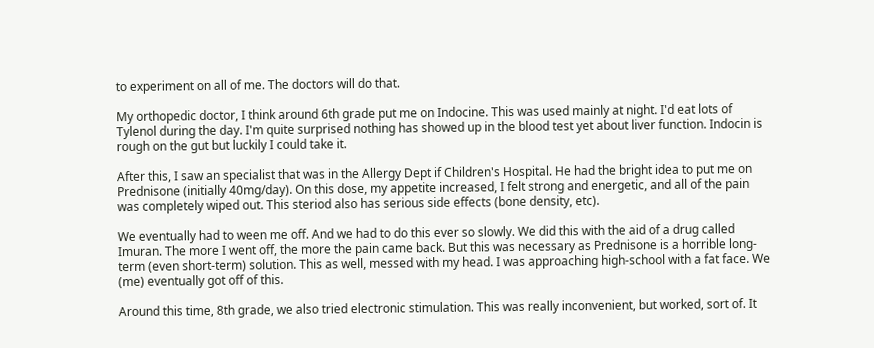to experiment on all of me. The doctors will do that.

My orthopedic doctor, I think around 6th grade put me on Indocine. This was used mainly at night. I'd eat lots of Tylenol during the day. I'm quite surprised nothing has showed up in the blood test yet about liver function. Indocin is rough on the gut but luckily I could take it.

After this, I saw an specialist that was in the Allergy Dept if Children's Hospital. He had the bright idea to put me on Prednisone (initially 40mg/day). On this dose, my appetite increased, I felt strong and energetic, and all of the pain was completely wiped out. This steriod also has serious side effects (bone density, etc).

We eventually had to ween me off. And we had to do this ever so slowly. We did this with the aid of a drug called Imuran. The more I went off, the more the pain came back. But this was necessary as Prednisone is a horrible long-term (even short-term) solution. This as well, messed with my head. I was approaching high-school with a fat face. We (me) eventually got off of this.

Around this time, 8th grade, we also tried electronic stimulation. This was really inconvenient, but worked, sort of. It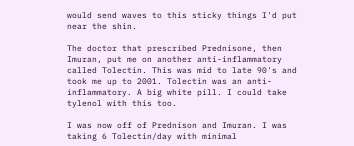would send waves to this sticky things I'd put near the shin.

The doctor that prescribed Prednisone, then Imuran, put me on another anti-inflammatory called Tolectin. This was mid to late 90's and took me up to 2001. Tolectin was an anti-inflammatory. A big white pill. I could take tylenol with this too.

I was now off of Prednison and Imuran. I was taking 6 Tolectin/day with minimal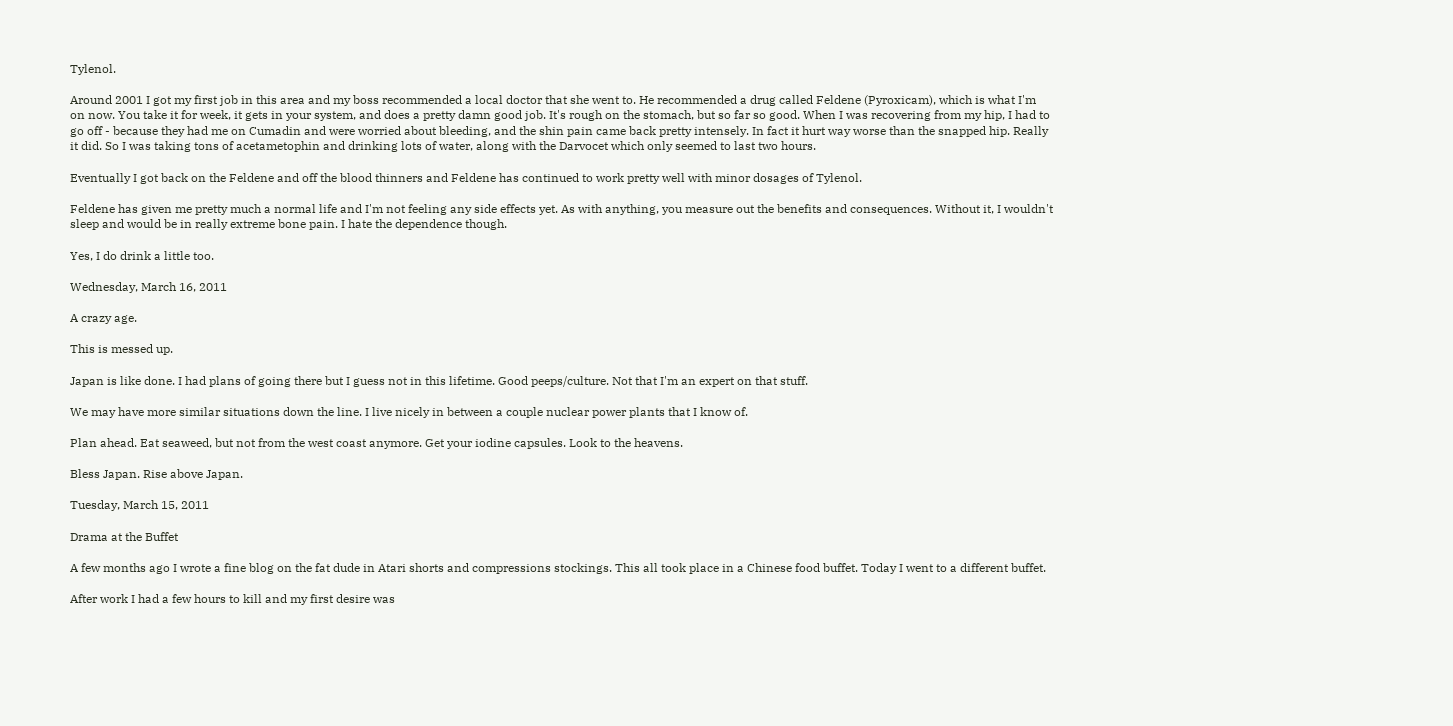Tylenol.

Around 2001 I got my first job in this area and my boss recommended a local doctor that she went to. He recommended a drug called Feldene (Pyroxicam), which is what I'm on now. You take it for week, it gets in your system, and does a pretty damn good job. It's rough on the stomach, but so far so good. When I was recovering from my hip, I had to go off - because they had me on Cumadin and were worried about bleeding, and the shin pain came back pretty intensely. In fact it hurt way worse than the snapped hip. Really it did. So I was taking tons of acetametophin and drinking lots of water, along with the Darvocet which only seemed to last two hours.

Eventually I got back on the Feldene and off the blood thinners and Feldene has continued to work pretty well with minor dosages of Tylenol.

Feldene has given me pretty much a normal life and I'm not feeling any side effects yet. As with anything, you measure out the benefits and consequences. Without it, I wouldn't sleep and would be in really extreme bone pain. I hate the dependence though.

Yes, I do drink a little too.

Wednesday, March 16, 2011

A crazy age.

This is messed up.

Japan is like done. I had plans of going there but I guess not in this lifetime. Good peeps/culture. Not that I'm an expert on that stuff.

We may have more similar situations down the line. I live nicely in between a couple nuclear power plants that I know of.

Plan ahead. Eat seaweed, but not from the west coast anymore. Get your iodine capsules. Look to the heavens.

Bless Japan. Rise above Japan.

Tuesday, March 15, 2011

Drama at the Buffet

A few months ago I wrote a fine blog on the fat dude in Atari shorts and compressions stockings. This all took place in a Chinese food buffet. Today I went to a different buffet.

After work I had a few hours to kill and my first desire was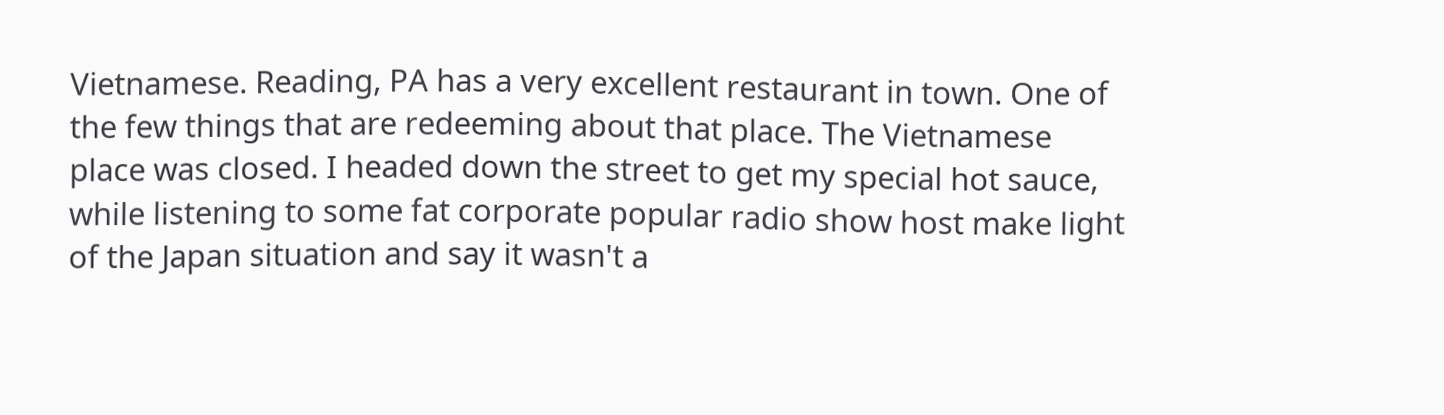Vietnamese. Reading, PA has a very excellent restaurant in town. One of the few things that are redeeming about that place. The Vietnamese place was closed. I headed down the street to get my special hot sauce, while listening to some fat corporate popular radio show host make light of the Japan situation and say it wasn't a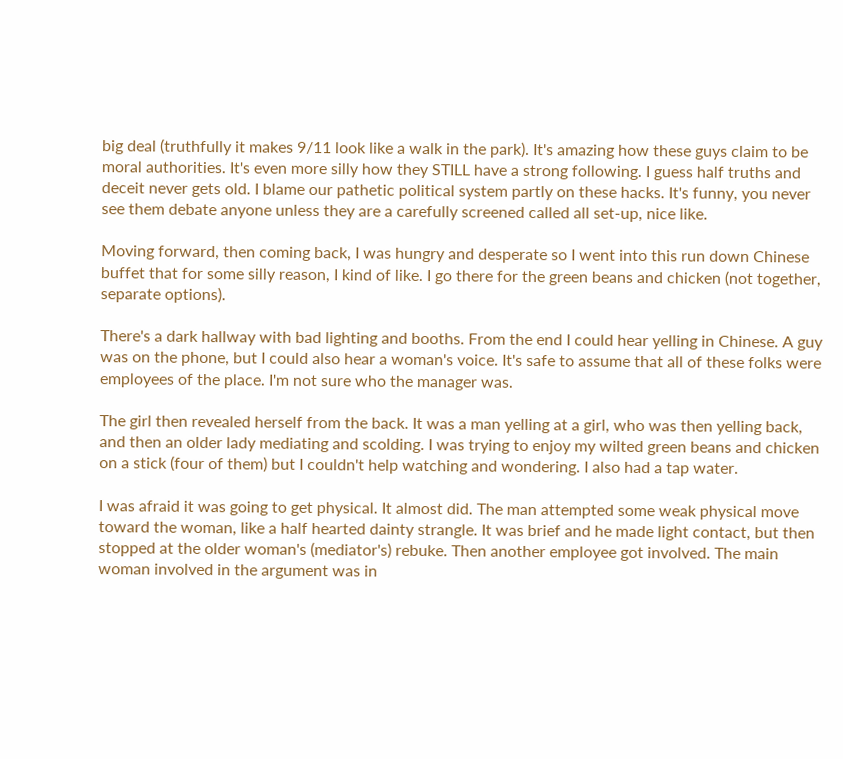big deal (truthfully it makes 9/11 look like a walk in the park). It's amazing how these guys claim to be moral authorities. It's even more silly how they STILL have a strong following. I guess half truths and deceit never gets old. I blame our pathetic political system partly on these hacks. It's funny, you never see them debate anyone unless they are a carefully screened called all set-up, nice like.

Moving forward, then coming back, I was hungry and desperate so I went into this run down Chinese buffet that for some silly reason, I kind of like. I go there for the green beans and chicken (not together, separate options).

There's a dark hallway with bad lighting and booths. From the end I could hear yelling in Chinese. A guy was on the phone, but I could also hear a woman's voice. It's safe to assume that all of these folks were employees of the place. I'm not sure who the manager was.

The girl then revealed herself from the back. It was a man yelling at a girl, who was then yelling back, and then an older lady mediating and scolding. I was trying to enjoy my wilted green beans and chicken on a stick (four of them) but I couldn't help watching and wondering. I also had a tap water.

I was afraid it was going to get physical. It almost did. The man attempted some weak physical move toward the woman, like a half hearted dainty strangle. It was brief and he made light contact, but then stopped at the older woman's (mediator's) rebuke. Then another employee got involved. The main woman involved in the argument was in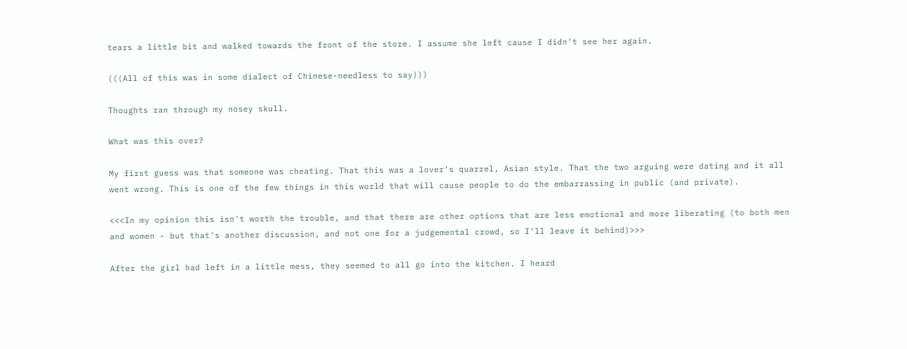tears a little bit and walked towards the front of the store. I assume she left cause I didn't see her again.

(((All of this was in some dialect of Chinese-needless to say)))

Thoughts ran through my nosey skull.

What was this over?

My first guess was that someone was cheating. That this was a lover's quarrel, Asian style. That the two arguing were dating and it all went wrong. This is one of the few things in this world that will cause people to do the embarrassing in public (and private).

<<<In my opinion this isn't worth the trouble, and that there are other options that are less emotional and more liberating (to both men and women - but that's another discussion, and not one for a judgemental crowd, so I'll leave it behind)>>>

After the girl had left in a little mess, they seemed to all go into the kitchen. I heard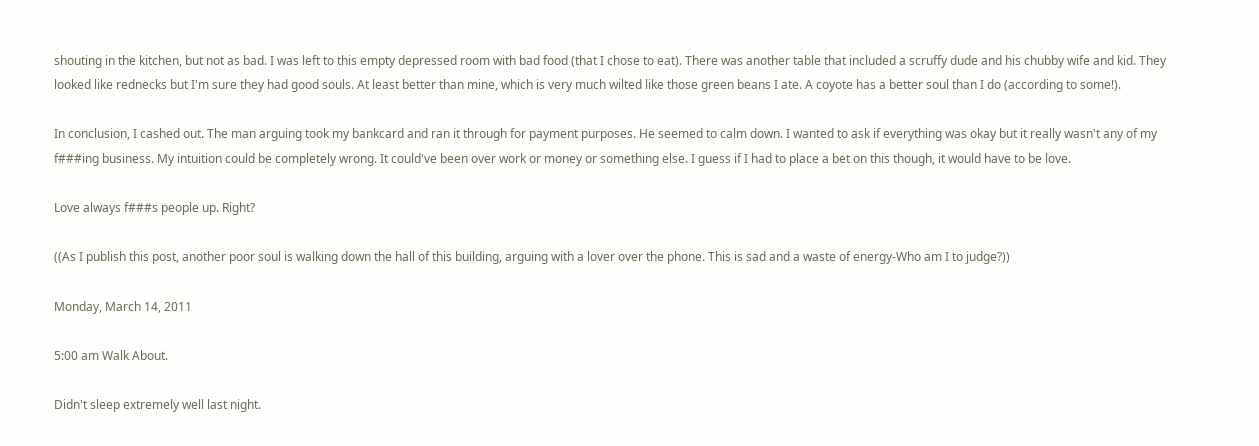shouting in the kitchen, but not as bad. I was left to this empty depressed room with bad food (that I chose to eat). There was another table that included a scruffy dude and his chubby wife and kid. They looked like rednecks but I'm sure they had good souls. At least better than mine, which is very much wilted like those green beans I ate. A coyote has a better soul than I do (according to some!).

In conclusion, I cashed out. The man arguing took my bankcard and ran it through for payment purposes. He seemed to calm down. I wanted to ask if everything was okay but it really wasn't any of my f###ing business. My intuition could be completely wrong. It could've been over work or money or something else. I guess if I had to place a bet on this though, it would have to be love.

Love always f###s people up. Right?

((As I publish this post, another poor soul is walking down the hall of this building, arguing with a lover over the phone. This is sad and a waste of energy-Who am I to judge?))

Monday, March 14, 2011

5:00 am Walk About.

Didn't sleep extremely well last night.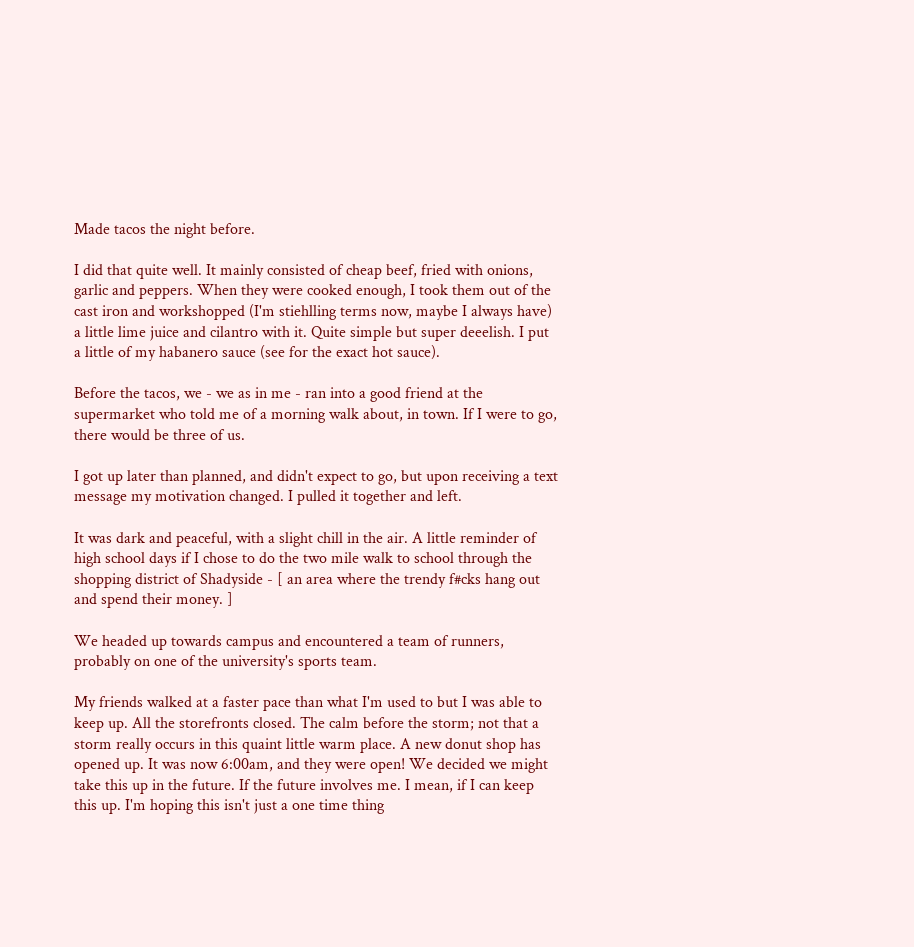Made tacos the night before.

I did that quite well. It mainly consisted of cheap beef, fried with onions, garlic and peppers. When they were cooked enough, I took them out of the cast iron and workshopped (I'm stiehlling terms now, maybe I always have) a little lime juice and cilantro with it. Quite simple but super deeelish. I put a little of my habanero sauce (see for the exact hot sauce).

Before the tacos, we - we as in me - ran into a good friend at the supermarket who told me of a morning walk about, in town. If I were to go, there would be three of us.

I got up later than planned, and didn't expect to go, but upon receiving a text message my motivation changed. I pulled it together and left.

It was dark and peaceful, with a slight chill in the air. A little reminder of high school days if I chose to do the two mile walk to school through the shopping district of Shadyside - [ an area where the trendy f#cks hang out and spend their money. ]

We headed up towards campus and encountered a team of runners, probably on one of the university's sports team.

My friends walked at a faster pace than what I'm used to but I was able to keep up. All the storefronts closed. The calm before the storm; not that a storm really occurs in this quaint little warm place. A new donut shop has opened up. It was now 6:00am, and they were open! We decided we might take this up in the future. If the future involves me. I mean, if I can keep this up. I'm hoping this isn't just a one time thing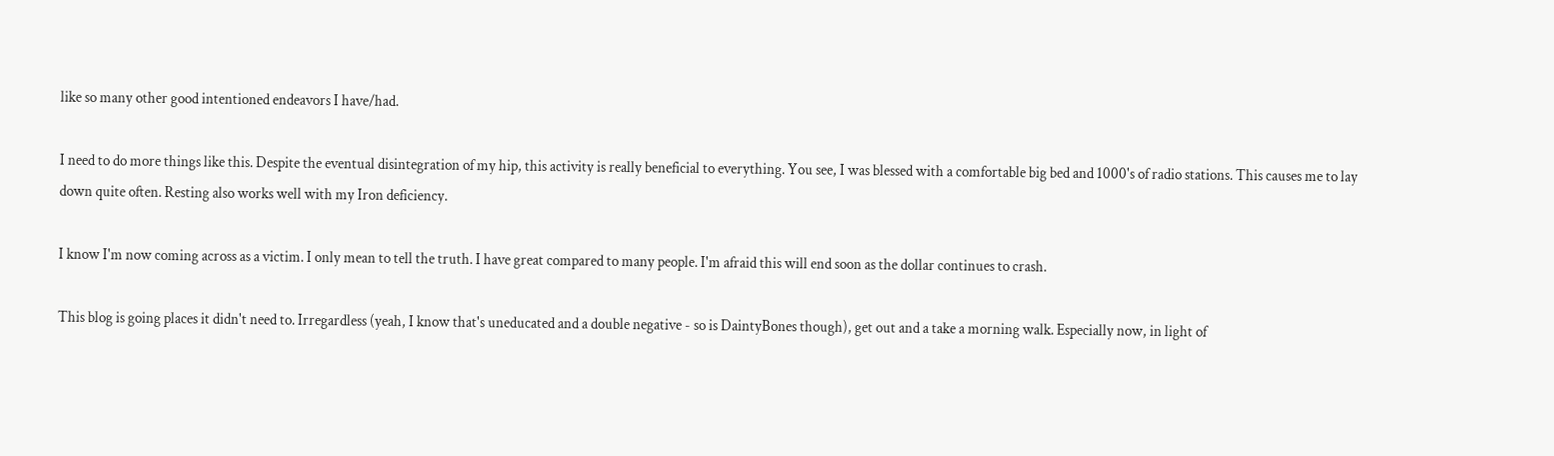like so many other good intentioned endeavors I have/had.

I need to do more things like this. Despite the eventual disintegration of my hip, this activity is really beneficial to everything. You see, I was blessed with a comfortable big bed and 1000's of radio stations. This causes me to lay down quite often. Resting also works well with my Iron deficiency.

I know I'm now coming across as a victim. I only mean to tell the truth. I have great compared to many people. I'm afraid this will end soon as the dollar continues to crash.

This blog is going places it didn't need to. Irregardless (yeah, I know that's uneducated and a double negative - so is DaintyBones though), get out and a take a morning walk. Especially now, in light of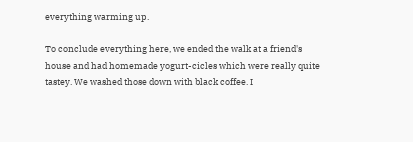everything warming up.

To conclude everything here, we ended the walk at a friend's house and had homemade yogurt-cicles which were really quite tastey. We washed those down with black coffee. I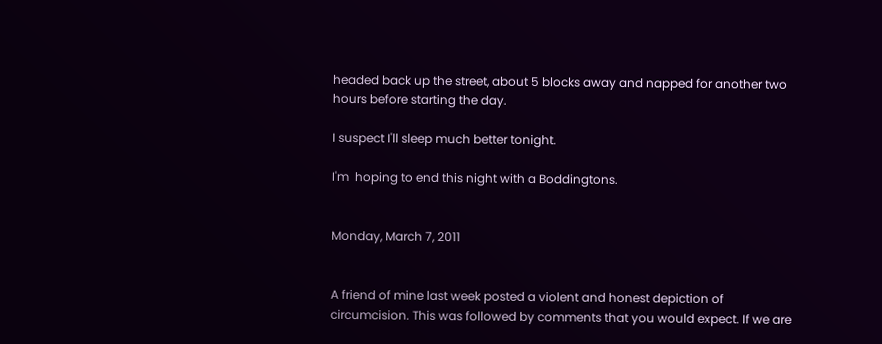headed back up the street, about 5 blocks away and napped for another two hours before starting the day.

I suspect I'll sleep much better tonight.

I'm  hoping to end this night with a Boddingtons.


Monday, March 7, 2011


A friend of mine last week posted a violent and honest depiction of circumcision. This was followed by comments that you would expect. If we are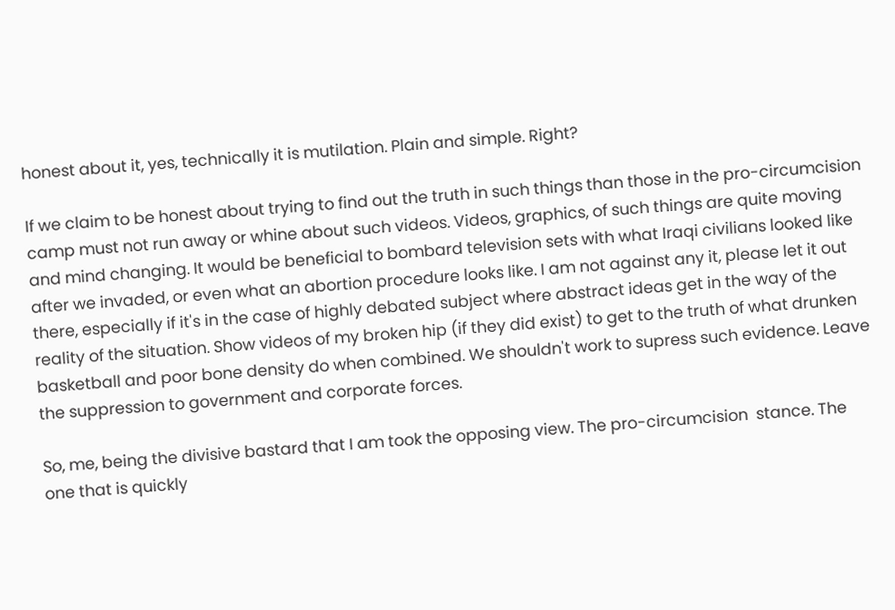honest about it, yes, technically it is mutilation. Plain and simple. Right?

If we claim to be honest about trying to find out the truth in such things than those in the pro-circumcision camp must not run away or whine about such videos. Videos, graphics, of such things are quite moving and mind changing. It would be beneficial to bombard television sets with what Iraqi civilians looked like after we invaded, or even what an abortion procedure looks like. I am not against any it, please let it out there, especially if it's in the case of highly debated subject where abstract ideas get in the way of the reality of the situation. Show videos of my broken hip (if they did exist) to get to the truth of what drunken basketball and poor bone density do when combined. We shouldn't work to supress such evidence. Leave the suppression to government and corporate forces.

So, me, being the divisive bastard that I am took the opposing view. The pro-circumcision  stance. The one that is quickly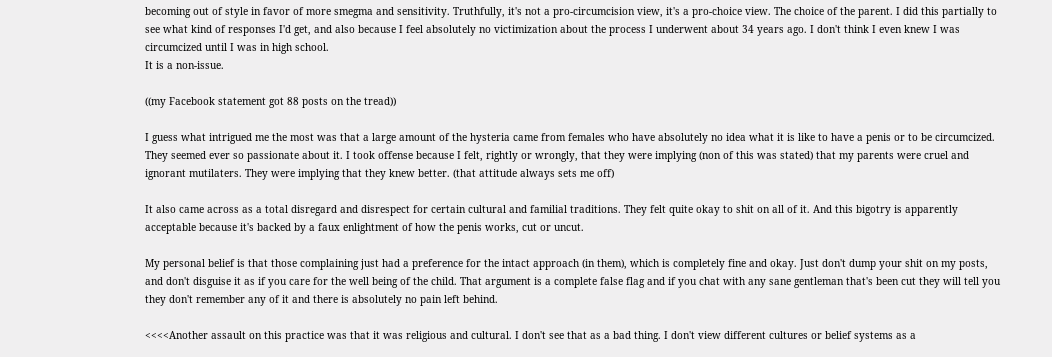becoming out of style in favor of more smegma and sensitivity. Truthfully, it's not a pro-circumcision view, it's a pro-choice view. The choice of the parent. I did this partially to see what kind of responses I'd get, and also because I feel absolutely no victimization about the process I underwent about 34 years ago. I don't think I even knew I was circumcized until I was in high school.
It is a non-issue.

((my Facebook statement got 88 posts on the tread))

I guess what intrigued me the most was that a large amount of the hysteria came from females who have absolutely no idea what it is like to have a penis or to be circumcized. They seemed ever so passionate about it. I took offense because I felt, rightly or wrongly, that they were implying (non of this was stated) that my parents were cruel and ignorant mutilaters. They were implying that they knew better. (that attitude always sets me off)

It also came across as a total disregard and disrespect for certain cultural and familial traditions. They felt quite okay to shit on all of it. And this bigotry is apparently acceptable because it's backed by a faux enlightment of how the penis works, cut or uncut.

My personal belief is that those complaining just had a preference for the intact approach (in them), which is completely fine and okay. Just don't dump your shit on my posts, and don't disguise it as if you care for the well being of the child. That argument is a complete false flag and if you chat with any sane gentleman that's been cut they will tell you they don't remember any of it and there is absolutely no pain left behind.

<<<<Another assault on this practice was that it was religious and cultural. I don't see that as a bad thing. I don't view different cultures or belief systems as a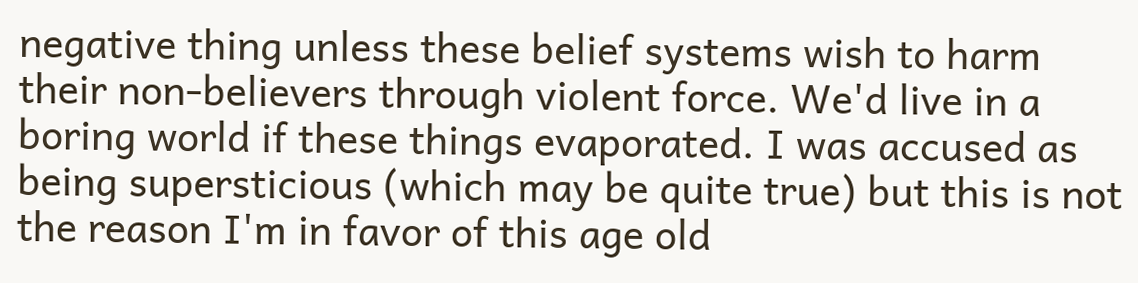negative thing unless these belief systems wish to harm their non-believers through violent force. We'd live in a boring world if these things evaporated. I was accused as being supersticious (which may be quite true) but this is not the reason I'm in favor of this age old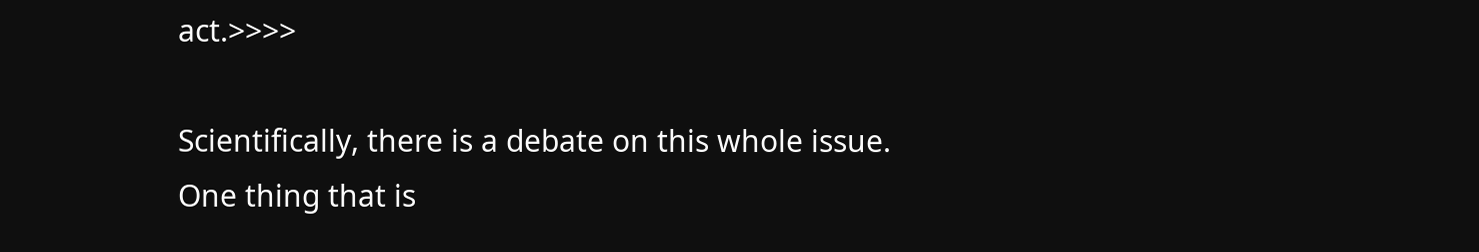act.>>>>

Scientifically, there is a debate on this whole issue. One thing that is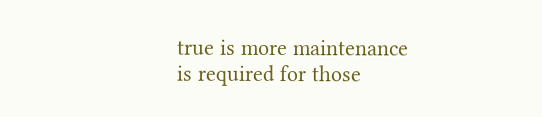true is more maintenance is required for those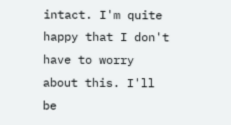intact. I'm quite happy that I don't have to worry about this. I'll be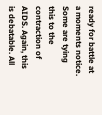ready for battle at a moments notice. Some are tying this to the contraction of AIDS. Again, this is debatable. All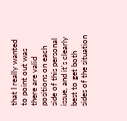that I really wanted to point out was there are valid positions on each side of this personal issue, and it's clearly best to get both sides of the situation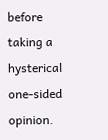before taking a hysterical one-sided opinion.